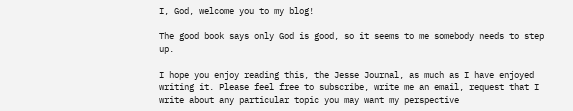I, God, welcome you to my blog!

The good book says only God is good, so it seems to me somebody needs to step up.

I hope you enjoy reading this, the Jesse Journal, as much as I have enjoyed writing it. Please feel free to subscribe, write me an email, request that I write about any particular topic you may want my perspective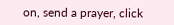on, send a prayer, click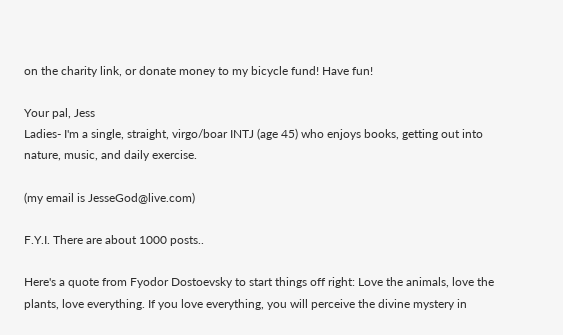on the charity link, or donate money to my bicycle fund! Have fun!

Your pal, Jess
Ladies- I'm a single, straight, virgo/boar INTJ (age 45) who enjoys books, getting out into nature, music, and daily exercise.

(my email is JesseGod@live.com)

F.Y.I. There are about 1000 posts..

Here's a quote from Fyodor Dostoevsky to start things off right: Love the animals, love the plants, love everything. If you love everything, you will perceive the divine mystery in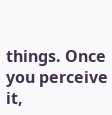things. Once you perceive it,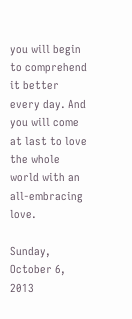you will begin to comprehend it better every day. And you will come at last to love the whole world with an all-embracing love.

Sunday, October 6, 2013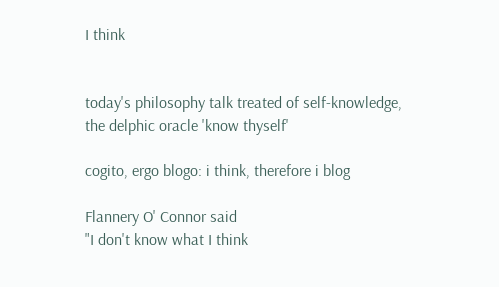I think


today's philosophy talk treated of self-knowledge, the delphic oracle 'know thyself'

cogito, ergo blogo: i think, therefore i blog

Flannery O' Connor said
"I don't know what I think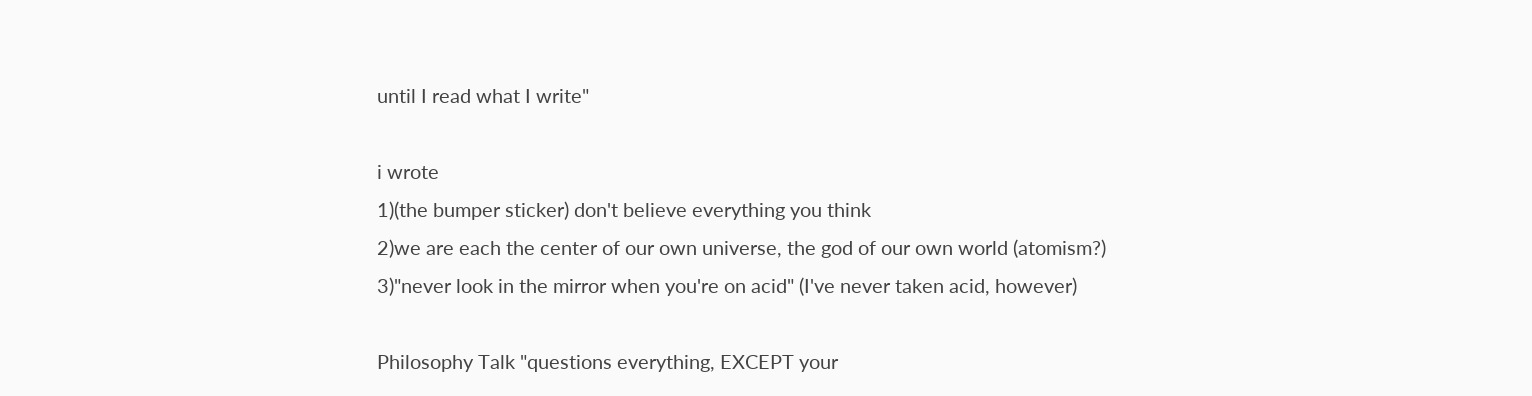until I read what I write"

i wrote
1)(the bumper sticker) don't believe everything you think
2)we are each the center of our own universe, the god of our own world (atomism?)
3)"never look in the mirror when you're on acid" (I've never taken acid, however)

Philosophy Talk "questions everything, EXCEPT your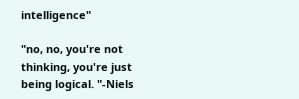intelligence"

"no, no, you're not thinking, you're just being logical. "-Niels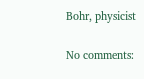Bohr, physicist

No comments: